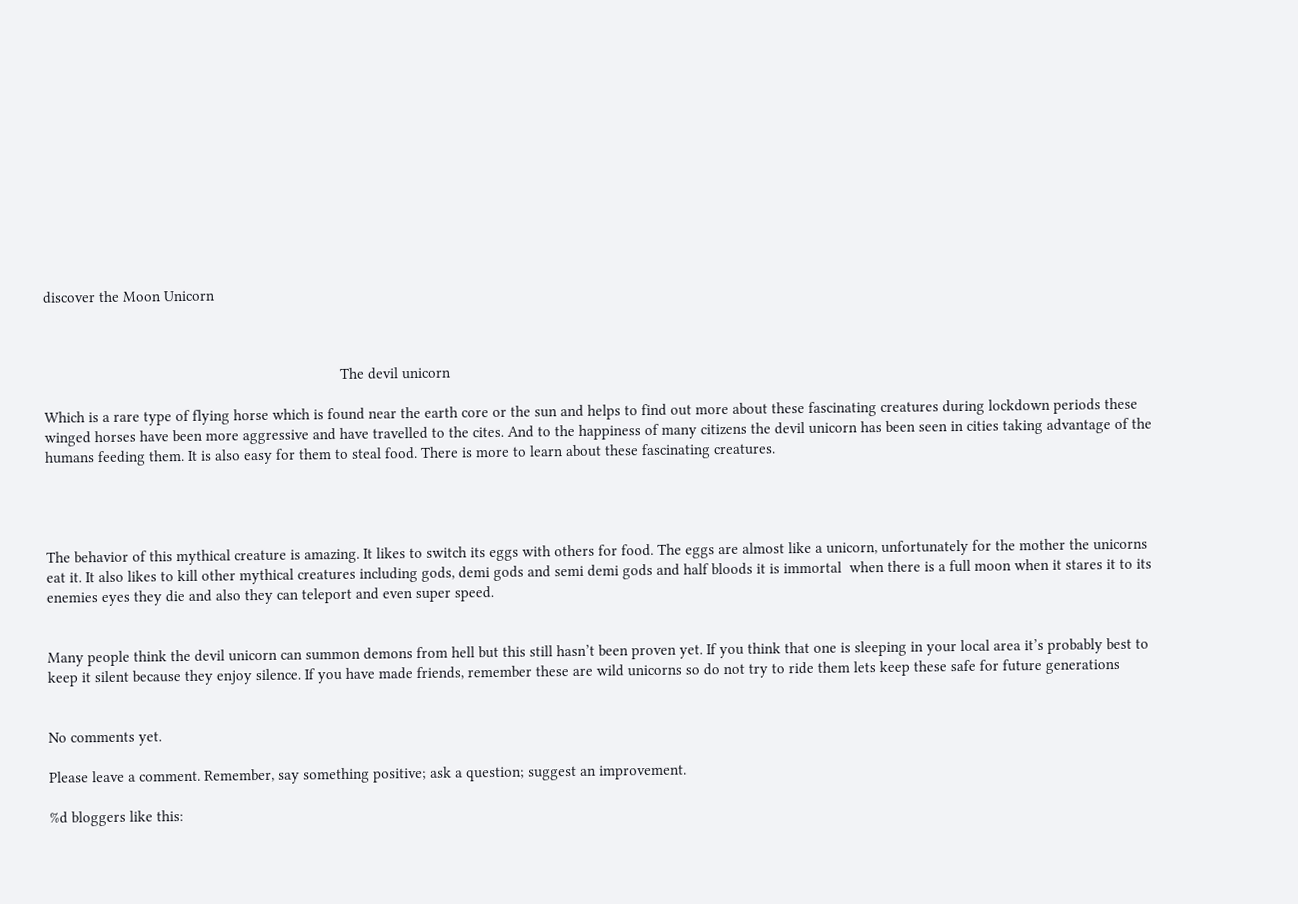discover the Moon Unicorn



                                                                          The devil unicorn

Which is a rare type of flying horse which is found near the earth core or the sun and helps to find out more about these fascinating creatures during lockdown periods these winged horses have been more aggressive and have travelled to the cites. And to the happiness of many citizens the devil unicorn has been seen in cities taking advantage of the humans feeding them. It is also easy for them to steal food. There is more to learn about these fascinating creatures.




The behavior of this mythical creature is amazing. It likes to switch its eggs with others for food. The eggs are almost like a unicorn, unfortunately for the mother the unicorns eat it. It also likes to kill other mythical creatures including gods, demi gods and semi demi gods and half bloods it is immortal  when there is a full moon when it stares it to its enemies eyes they die and also they can teleport and even super speed.


Many people think the devil unicorn can summon demons from hell but this still hasn’t been proven yet. If you think that one is sleeping in your local area it’s probably best to keep it silent because they enjoy silence. If you have made friends, remember these are wild unicorns so do not try to ride them lets keep these safe for future generations


No comments yet.

Please leave a comment. Remember, say something positive; ask a question; suggest an improvement.

%d bloggers like this: